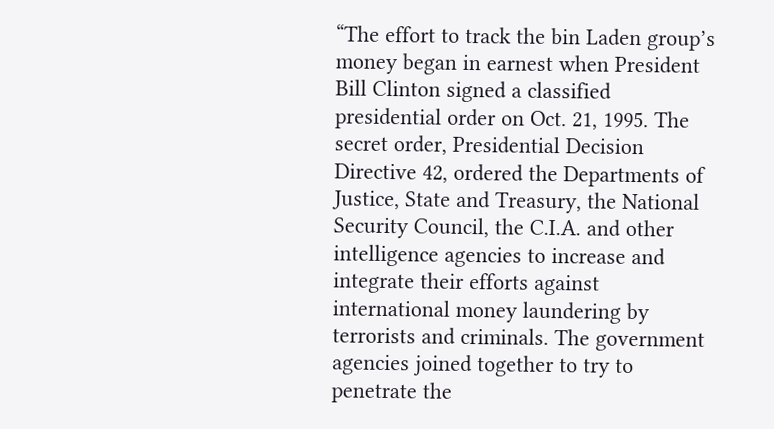“The effort to track the bin Laden group’s money began in earnest when President Bill Clinton signed a classified presidential order on Oct. 21, 1995. The secret order, Presidential Decision Directive 42, ordered the Departments of Justice, State and Treasury, the National Security Council, the C.I.A. and other intelligence agencies to increase and integrate their efforts against international money laundering by terrorists and criminals. The government agencies joined together to try to penetrate the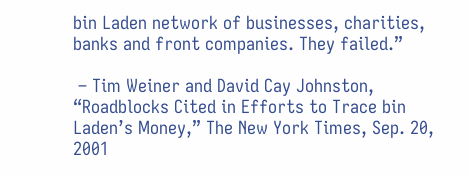bin Laden network of businesses, charities, banks and front companies. They failed.”

 – Tim Weiner and David Cay Johnston, “Roadblocks Cited in Efforts to Trace bin Laden’s Money,” The New York Times, Sep. 20, 2001